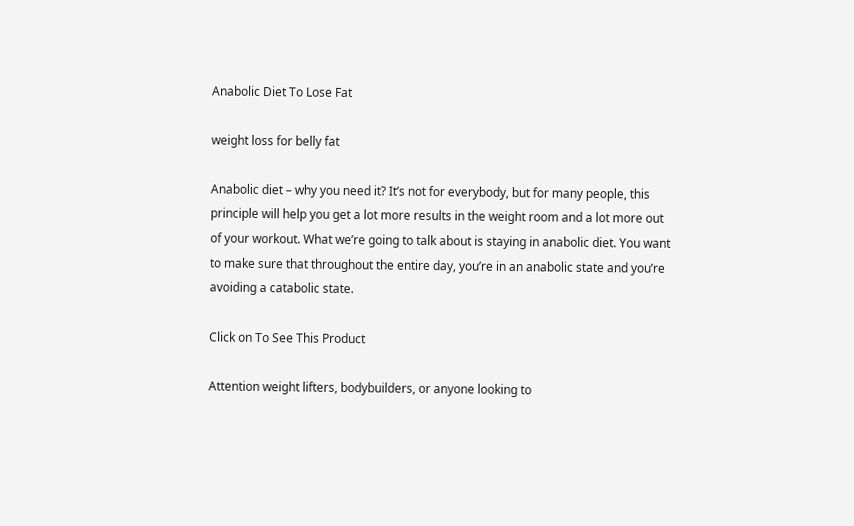Anabolic Diet To Lose Fat

weight loss for belly fat

Anabolic diet – why you need it? It’s not for everybody, but for many people, this principle will help you get a lot more results in the weight room and a lot more out of your workout. What we’re going to talk about is staying in anabolic diet. You want to make sure that throughout the entire day, you’re in an anabolic state and you’re avoiding a catabolic state.

Click on To See This Product

Attention weight lifters, bodybuilders, or anyone looking to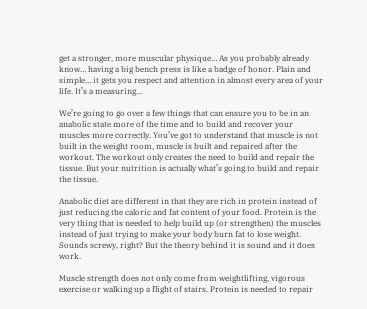get a stronger, more muscular physique… As you probably already know… having a big bench press is like a badge of honor. Plain and simple… it gets you respect and attention in almost every area of your life. It’s a measuring...

We’re going to go over a few things that can ensure you to be in an anabolic state more of the time and to build and recover your muscles more correctly. You’ve got to understand that muscle is not built in the weight room, muscle is built and repaired after the workout. The workout only creates the need to build and repair the tissue. But your nutrition is actually what’s going to build and repair the tissue.

Anabolic diet are different in that they are rich in protein instead of just reducing the caloric and fat content of your food. Protein is the very thing that is needed to help build up (or strengthen) the muscles instead of just trying to make your body burn fat to lose weight. Sounds screwy, right? But the theory behind it is sound and it does work.

Muscle strength does not only come from weightlifting, vigorous exercise or walking up a flight of stairs. Protein is needed to repair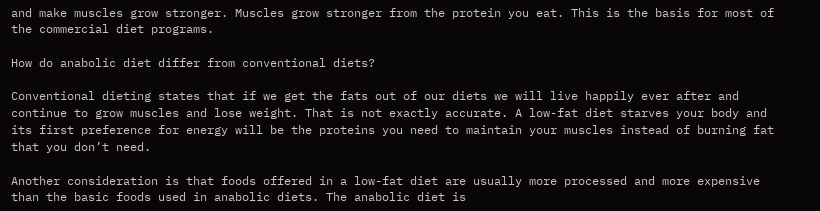and make muscles grow stronger. Muscles grow stronger from the protein you eat. This is the basis for most of the commercial diet programs.

How do anabolic diet differ from conventional diets?

Conventional dieting states that if we get the fats out of our diets we will live happily ever after and continue to grow muscles and lose weight. That is not exactly accurate. A low-fat diet starves your body and its first preference for energy will be the proteins you need to maintain your muscles instead of burning fat that you don’t need.

Another consideration is that foods offered in a low-fat diet are usually more processed and more expensive than the basic foods used in anabolic diets. The anabolic diet is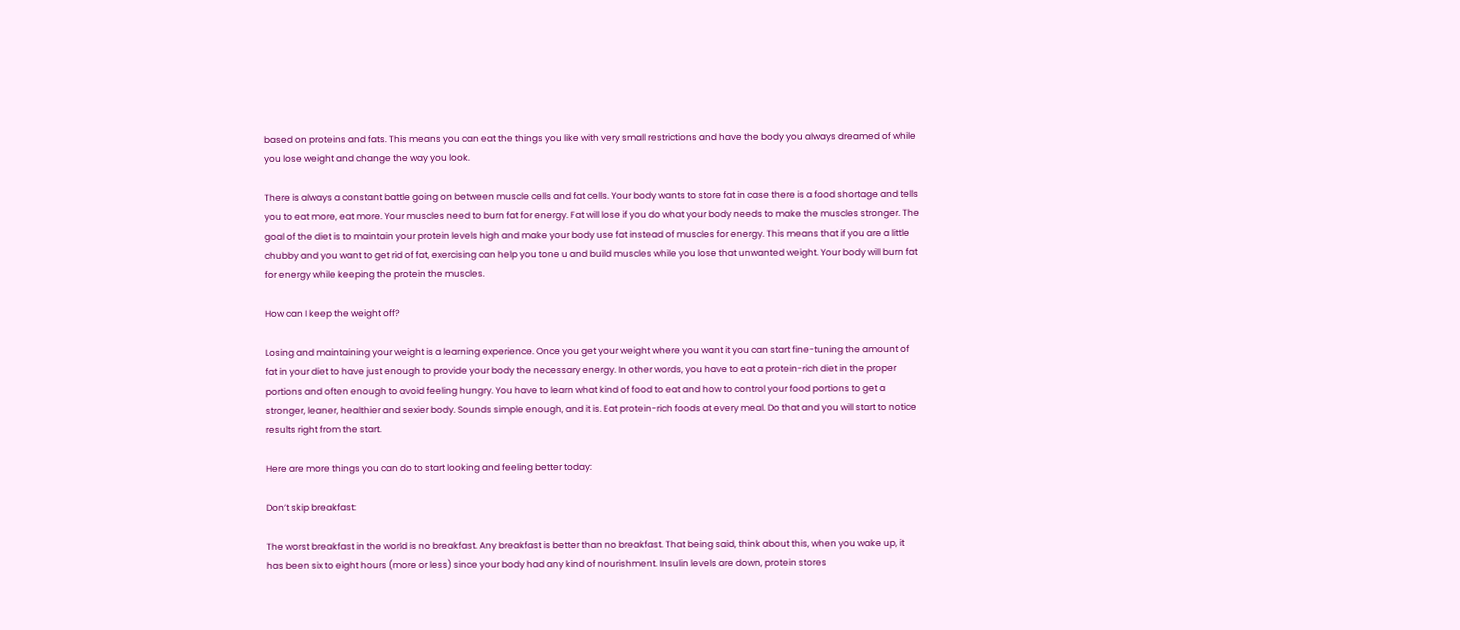based on proteins and fats. This means you can eat the things you like with very small restrictions and have the body you always dreamed of while you lose weight and change the way you look.

There is always a constant battle going on between muscle cells and fat cells. Your body wants to store fat in case there is a food shortage and tells you to eat more, eat more. Your muscles need to burn fat for energy. Fat will lose if you do what your body needs to make the muscles stronger. The goal of the diet is to maintain your protein levels high and make your body use fat instead of muscles for energy. This means that if you are a little chubby and you want to get rid of fat, exercising can help you tone u and build muscles while you lose that unwanted weight. Your body will burn fat for energy while keeping the protein the muscles.

How can I keep the weight off?

Losing and maintaining your weight is a learning experience. Once you get your weight where you want it you can start fine-tuning the amount of fat in your diet to have just enough to provide your body the necessary energy. In other words, you have to eat a protein-rich diet in the proper portions and often enough to avoid feeling hungry. You have to learn what kind of food to eat and how to control your food portions to get a stronger, leaner, healthier and sexier body. Sounds simple enough, and it is. Eat protein-rich foods at every meal. Do that and you will start to notice results right from the start.

Here are more things you can do to start looking and feeling better today:

Don’t skip breakfast:

The worst breakfast in the world is no breakfast. Any breakfast is better than no breakfast. That being said, think about this, when you wake up, it has been six to eight hours (more or less) since your body had any kind of nourishment. Insulin levels are down, protein stores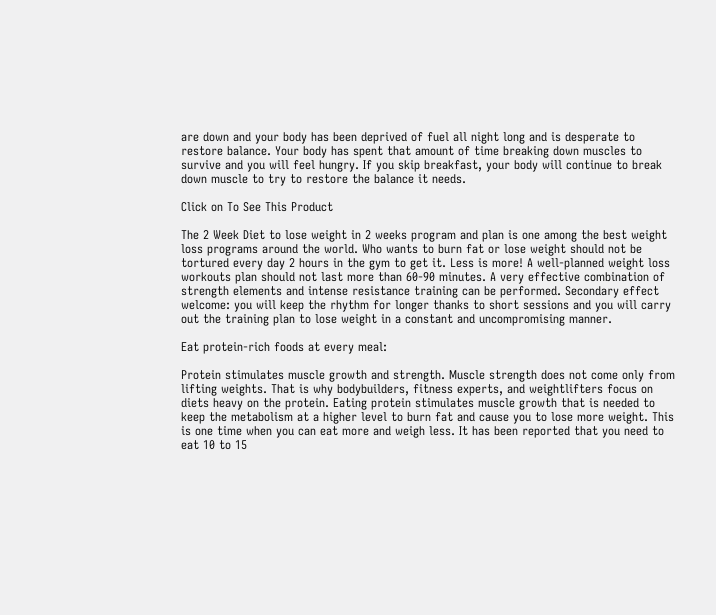are down and your body has been deprived of fuel all night long and is desperate to restore balance. Your body has spent that amount of time breaking down muscles to survive and you will feel hungry. If you skip breakfast, your body will continue to break down muscle to try to restore the balance it needs.

Click on To See This Product

The 2 Week Diet to lose weight in 2 weeks program and plan is one among the best weight loss programs around the world. Who wants to burn fat or lose weight should not be tortured every day 2 hours in the gym to get it. Less is more! A well-planned weight loss workouts plan should not last more than 60-90 minutes. A very effective combination of strength elements and intense resistance training can be performed. Secondary effect welcome: you will keep the rhythm for longer thanks to short sessions and you will carry out the training plan to lose weight in a constant and uncompromising manner.

Eat protein-rich foods at every meal:

Protein stimulates muscle growth and strength. Muscle strength does not come only from lifting weights. That is why bodybuilders, fitness experts, and weightlifters focus on diets heavy on the protein. Eating protein stimulates muscle growth that is needed to keep the metabolism at a higher level to burn fat and cause you to lose more weight. This is one time when you can eat more and weigh less. It has been reported that you need to eat 10 to 15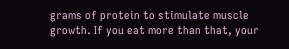grams of protein to stimulate muscle growth. If you eat more than that, your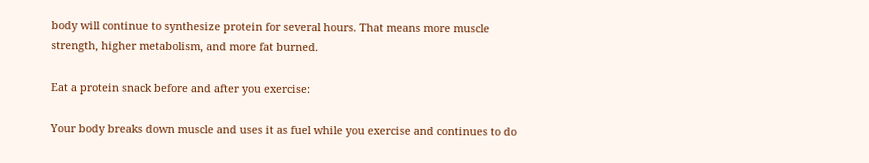body will continue to synthesize protein for several hours. That means more muscle strength, higher metabolism, and more fat burned.

Eat a protein snack before and after you exercise:

Your body breaks down muscle and uses it as fuel while you exercise and continues to do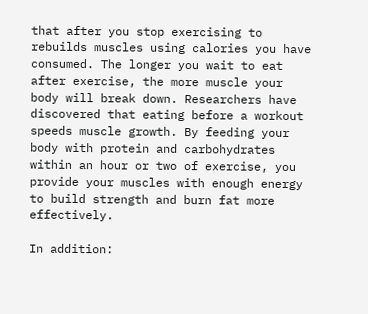that after you stop exercising to rebuilds muscles using calories you have consumed. The longer you wait to eat after exercise, the more muscle your body will break down. Researchers have discovered that eating before a workout speeds muscle growth. By feeding your body with protein and carbohydrates within an hour or two of exercise, you provide your muscles with enough energy to build strength and burn fat more effectively.

In addition: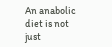An anabolic diet is not just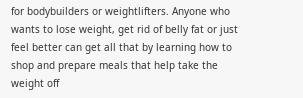for bodybuilders or weightlifters. Anyone who wants to lose weight, get rid of belly fat or just feel better can get all that by learning how to shop and prepare meals that help take the weight off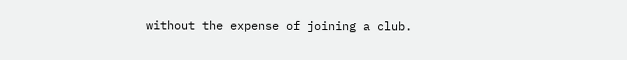without the expense of joining a club.